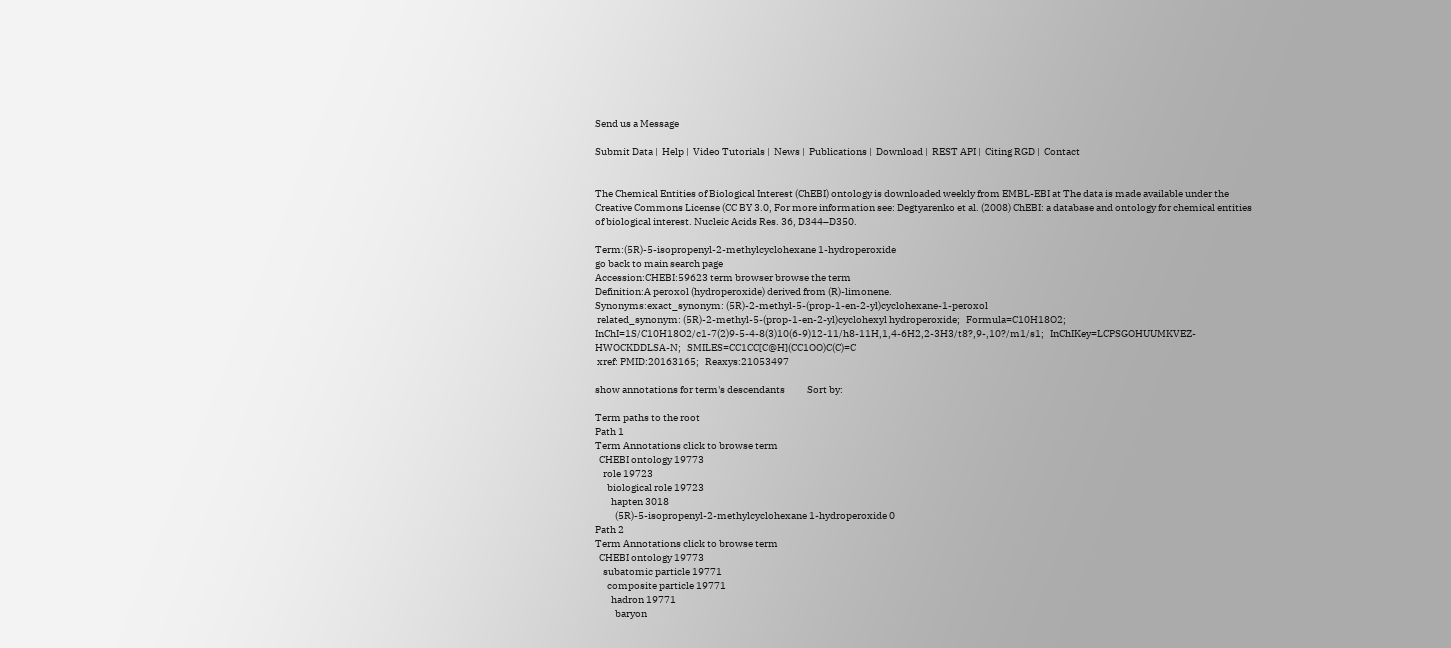Send us a Message

Submit Data |  Help |  Video Tutorials |  News |  Publications |  Download |  REST API |  Citing RGD |  Contact


The Chemical Entities of Biological Interest (ChEBI) ontology is downloaded weekly from EMBL-EBI at The data is made available under the Creative Commons License (CC BY 3.0, For more information see: Degtyarenko et al. (2008) ChEBI: a database and ontology for chemical entities of biological interest. Nucleic Acids Res. 36, D344–D350.

Term:(5R)-5-isopropenyl-2-methylcyclohexane 1-hydroperoxide
go back to main search page
Accession:CHEBI:59623 term browser browse the term
Definition:A peroxol (hydroperoxide) derived from (R)-limonene.
Synonyms:exact_synonym: (5R)-2-methyl-5-(prop-1-en-2-yl)cyclohexane-1-peroxol
 related_synonym: (5R)-2-methyl-5-(prop-1-en-2-yl)cyclohexyl hydroperoxide;   Formula=C10H18O2;   InChI=1S/C10H18O2/c1-7(2)9-5-4-8(3)10(6-9)12-11/h8-11H,1,4-6H2,2-3H3/t8?,9-,10?/m1/s1;   InChIKey=LCPSGOHUUMKVEZ-HWOCKDDLSA-N;   SMILES=CC1CC[C@H](CC1OO)C(C)=C
 xref: PMID:20163165;   Reaxys:21053497

show annotations for term's descendants           Sort by:

Term paths to the root
Path 1
Term Annotations click to browse term
  CHEBI ontology 19773
    role 19723
      biological role 19723
        hapten 3018
          (5R)-5-isopropenyl-2-methylcyclohexane 1-hydroperoxide 0
Path 2
Term Annotations click to browse term
  CHEBI ontology 19773
    subatomic particle 19771
      composite particle 19771
        hadron 19771
          baryon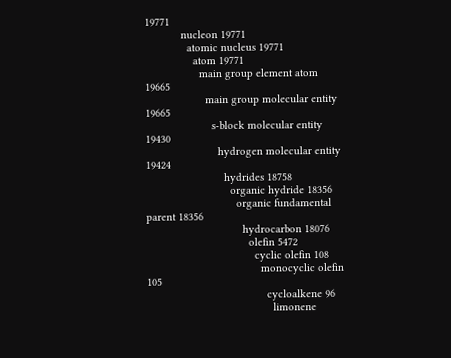19771
            nucleon 19771
              atomic nucleus 19771
                atom 19771
                  main group element atom 19665
                    main group molecular entity 19665
                      s-block molecular entity 19430
                        hydrogen molecular entity 19424
                          hydrides 18758
                            organic hydride 18356
                              organic fundamental parent 18356
                                hydrocarbon 18076
                                  olefin 5472
                                    cyclic olefin 108
                                      monocyclic olefin 105
                                        cycloalkene 96
                                          limonene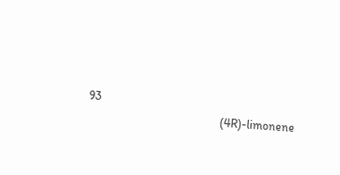93
                                            (4R)-limonene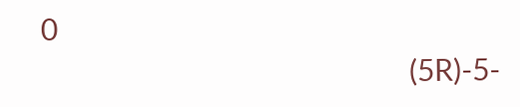0
                                              (5R)-5-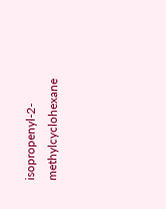isopropenyl-2-methylcyclohexane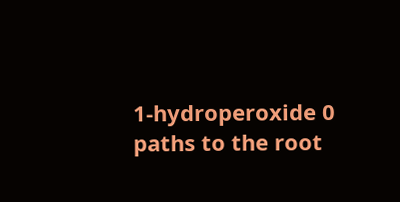1-hydroperoxide 0
paths to the root